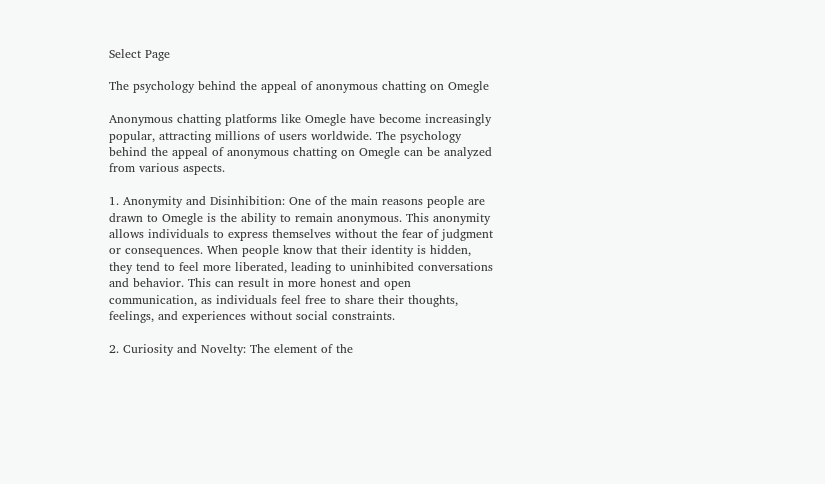Select Page

The psychology behind the appeal of anonymous chatting on Omegle

Anonymous chatting platforms like Omegle have become increasingly popular, attracting millions of users worldwide. The psychology behind the appeal of anonymous chatting on Omegle can be analyzed from various aspects.

1. Anonymity and Disinhibition: One of the main reasons people are drawn to Omegle is the ability to remain anonymous. This anonymity allows individuals to express themselves without the fear of judgment or consequences. When people know that their identity is hidden, they tend to feel more liberated, leading to uninhibited conversations and behavior. This can result in more honest and open communication, as individuals feel free to share their thoughts, feelings, and experiences without social constraints.

2. Curiosity and Novelty: The element of the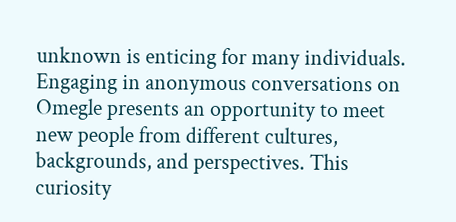unknown is enticing for many individuals. Engaging in anonymous conversations on Omegle presents an opportunity to meet new people from different cultures, backgrounds, and perspectives. This curiosity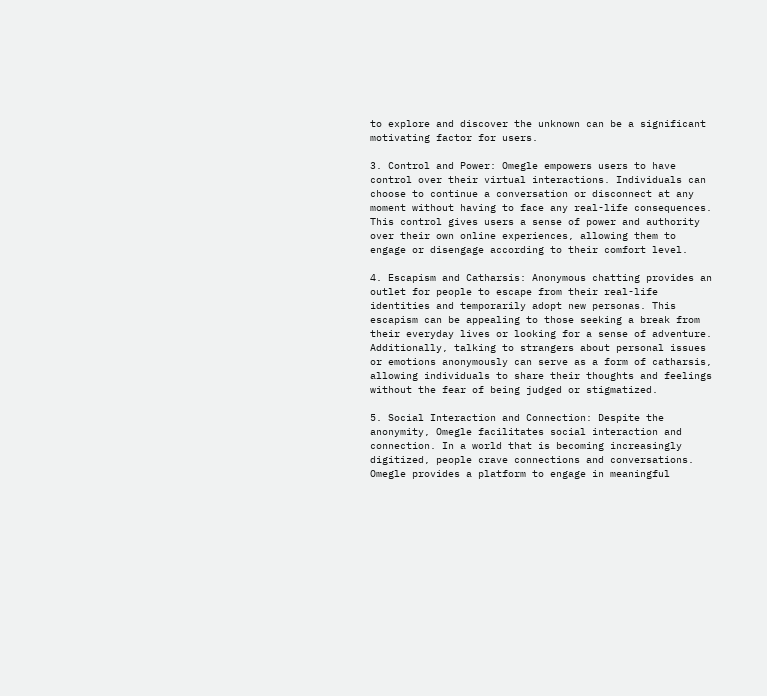to explore and discover the unknown can be a significant motivating factor for users.

3. Control and Power: Omegle empowers users to have control over their virtual interactions. Individuals can choose to continue a conversation or disconnect at any moment without having to face any real-life consequences. This control gives users a sense of power and authority over their own online experiences, allowing them to engage or disengage according to their comfort level.

4. Escapism and Catharsis: Anonymous chatting provides an outlet for people to escape from their real-life identities and temporarily adopt new personas. This escapism can be appealing to those seeking a break from their everyday lives or looking for a sense of adventure. Additionally, talking to strangers about personal issues or emotions anonymously can serve as a form of catharsis, allowing individuals to share their thoughts and feelings without the fear of being judged or stigmatized.

5. Social Interaction and Connection: Despite the anonymity, Omegle facilitates social interaction and connection. In a world that is becoming increasingly digitized, people crave connections and conversations. Omegle provides a platform to engage in meaningful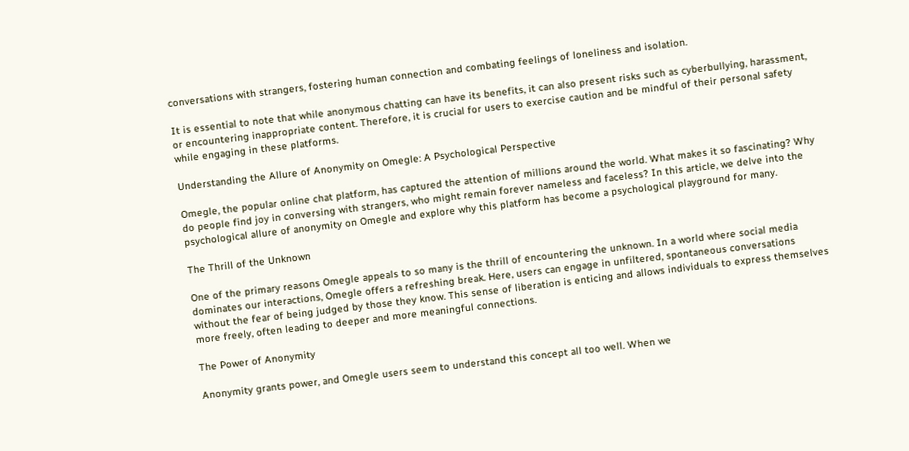conversations with strangers, fostering human connection and combating feelings of loneliness and isolation.

It is essential to note that while anonymous chatting can have its benefits, it can also present risks such as cyberbullying, harassment, or encountering inappropriate content. Therefore, it is crucial for users to exercise caution and be mindful of their personal safety while engaging in these platforms.

Understanding the Allure of Anonymity on Omegle: A Psychological Perspective

Omegle, the popular online chat platform, has captured the attention of millions around the world. What makes it so fascinating? Why do people find joy in conversing with strangers, who might remain forever nameless and faceless? In this article, we delve into the psychological allure of anonymity on Omegle and explore why this platform has become a psychological playground for many.

The Thrill of the Unknown

One of the primary reasons Omegle appeals to so many is the thrill of encountering the unknown. In a world where social media dominates our interactions, Omegle offers a refreshing break. Here, users can engage in unfiltered, spontaneous conversations without the fear of being judged by those they know. This sense of liberation is enticing and allows individuals to express themselves more freely, often leading to deeper and more meaningful connections.

The Power of Anonymity

Anonymity grants power, and Omegle users seem to understand this concept all too well. When we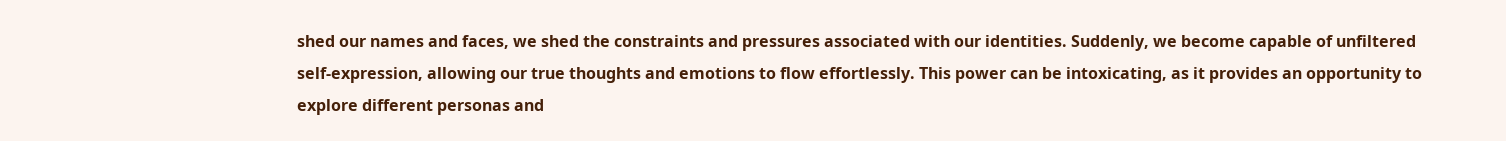shed our names and faces, we shed the constraints and pressures associated with our identities. Suddenly, we become capable of unfiltered self-expression, allowing our true thoughts and emotions to flow effortlessly. This power can be intoxicating, as it provides an opportunity to explore different personas and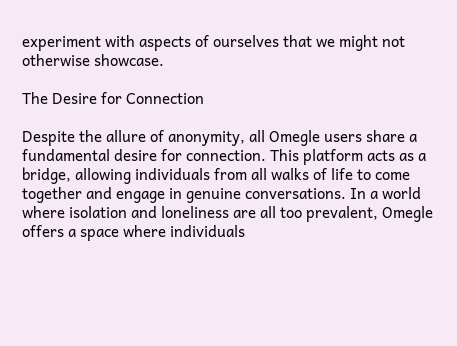experiment with aspects of ourselves that we might not otherwise showcase.

The Desire for Connection

Despite the allure of anonymity, all Omegle users share a fundamental desire for connection. This platform acts as a bridge, allowing individuals from all walks of life to come together and engage in genuine conversations. In a world where isolation and loneliness are all too prevalent, Omegle offers a space where individuals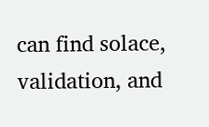can find solace, validation, and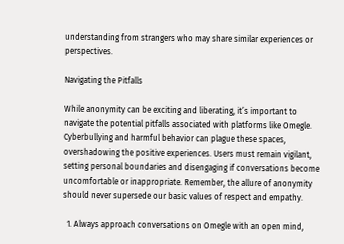understanding from strangers who may share similar experiences or perspectives.

Navigating the Pitfalls

While anonymity can be exciting and liberating, it’s important to navigate the potential pitfalls associated with platforms like Omegle. Cyberbullying and harmful behavior can plague these spaces, overshadowing the positive experiences. Users must remain vigilant, setting personal boundaries and disengaging if conversations become uncomfortable or inappropriate. Remember, the allure of anonymity should never supersede our basic values of respect and empathy.

  1. Always approach conversations on Omegle with an open mind,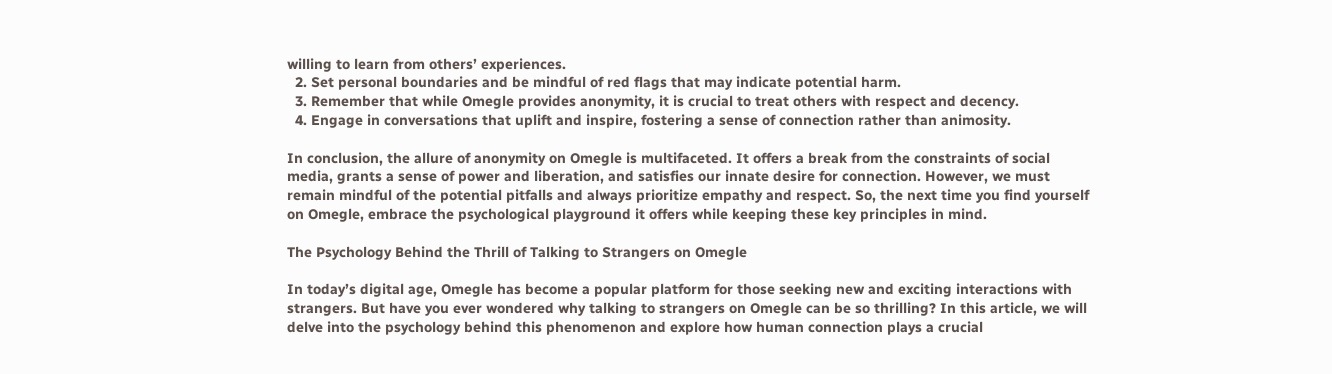willing to learn from others’ experiences.
  2. Set personal boundaries and be mindful of red flags that may indicate potential harm.
  3. Remember that while Omegle provides anonymity, it is crucial to treat others with respect and decency.
  4. Engage in conversations that uplift and inspire, fostering a sense of connection rather than animosity.

In conclusion, the allure of anonymity on Omegle is multifaceted. It offers a break from the constraints of social media, grants a sense of power and liberation, and satisfies our innate desire for connection. However, we must remain mindful of the potential pitfalls and always prioritize empathy and respect. So, the next time you find yourself on Omegle, embrace the psychological playground it offers while keeping these key principles in mind.

The Psychology Behind the Thrill of Talking to Strangers on Omegle

In today’s digital age, Omegle has become a popular platform for those seeking new and exciting interactions with strangers. But have you ever wondered why talking to strangers on Omegle can be so thrilling? In this article, we will delve into the psychology behind this phenomenon and explore how human connection plays a crucial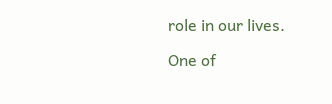role in our lives.

One of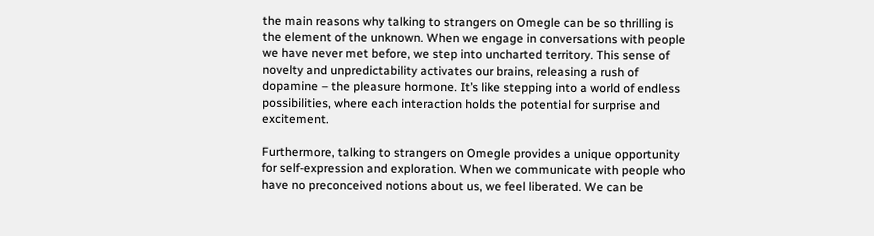the main reasons why talking to strangers on Omegle can be so thrilling is the element of the unknown. When we engage in conversations with people we have never met before, we step into uncharted territory. This sense of novelty and unpredictability activates our brains, releasing a rush of dopamine – the pleasure hormone. It’s like stepping into a world of endless possibilities, where each interaction holds the potential for surprise and excitement.

Furthermore, talking to strangers on Omegle provides a unique opportunity for self-expression and exploration. When we communicate with people who have no preconceived notions about us, we feel liberated. We can be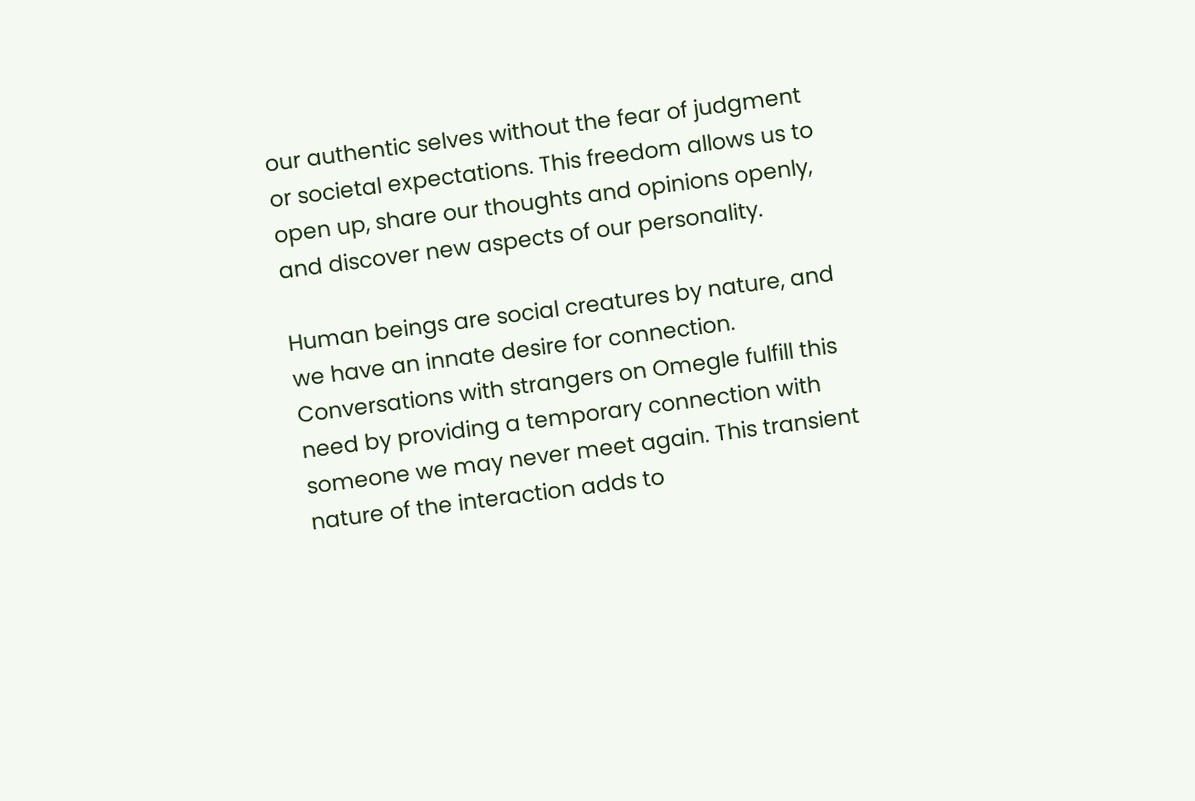our authentic selves without the fear of judgment or societal expectations. This freedom allows us to open up, share our thoughts and opinions openly, and discover new aspects of our personality.

Human beings are social creatures by nature, and we have an innate desire for connection. Conversations with strangers on Omegle fulfill this need by providing a temporary connection with someone we may never meet again. This transient nature of the interaction adds to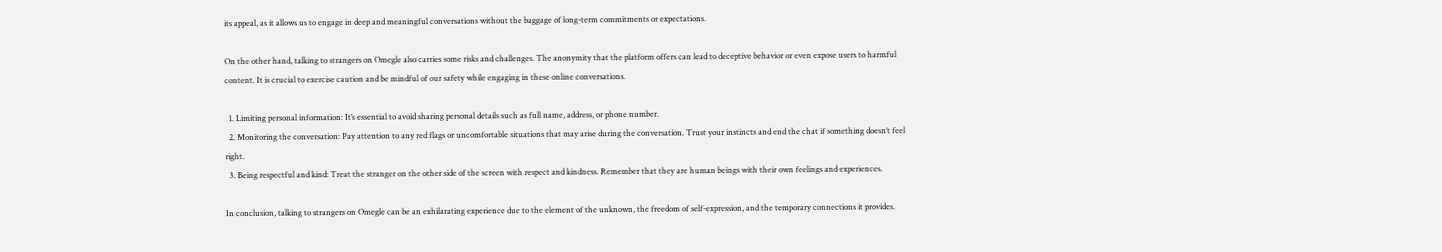its appeal, as it allows us to engage in deep and meaningful conversations without the baggage of long-term commitments or expectations.

On the other hand, talking to strangers on Omegle also carries some risks and challenges. The anonymity that the platform offers can lead to deceptive behavior or even expose users to harmful content. It is crucial to exercise caution and be mindful of our safety while engaging in these online conversations.

  1. Limiting personal information: It’s essential to avoid sharing personal details such as full name, address, or phone number.
  2. Monitoring the conversation: Pay attention to any red flags or uncomfortable situations that may arise during the conversation. Trust your instincts and end the chat if something doesn’t feel right.
  3. Being respectful and kind: Treat the stranger on the other side of the screen with respect and kindness. Remember that they are human beings with their own feelings and experiences.

In conclusion, talking to strangers on Omegle can be an exhilarating experience due to the element of the unknown, the freedom of self-expression, and the temporary connections it provides.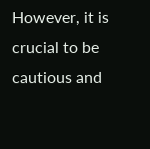However, it is crucial to be cautious and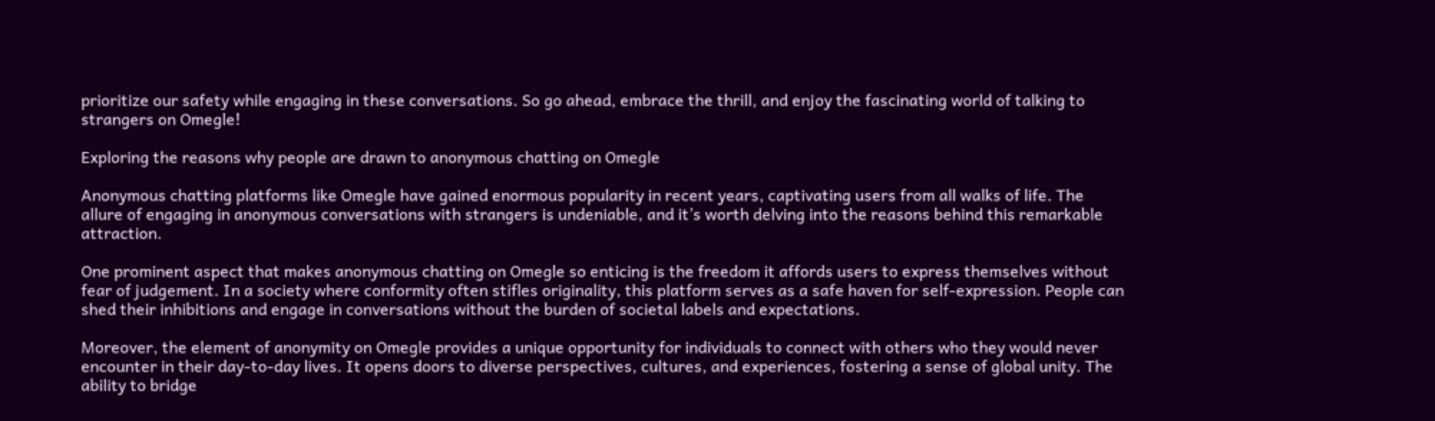prioritize our safety while engaging in these conversations. So go ahead, embrace the thrill, and enjoy the fascinating world of talking to strangers on Omegle!

Exploring the reasons why people are drawn to anonymous chatting on Omegle

Anonymous chatting platforms like Omegle have gained enormous popularity in recent years, captivating users from all walks of life. The allure of engaging in anonymous conversations with strangers is undeniable, and it’s worth delving into the reasons behind this remarkable attraction.

One prominent aspect that makes anonymous chatting on Omegle so enticing is the freedom it affords users to express themselves without fear of judgement. In a society where conformity often stifles originality, this platform serves as a safe haven for self-expression. People can shed their inhibitions and engage in conversations without the burden of societal labels and expectations.

Moreover, the element of anonymity on Omegle provides a unique opportunity for individuals to connect with others who they would never encounter in their day-to-day lives. It opens doors to diverse perspectives, cultures, and experiences, fostering a sense of global unity. The ability to bridge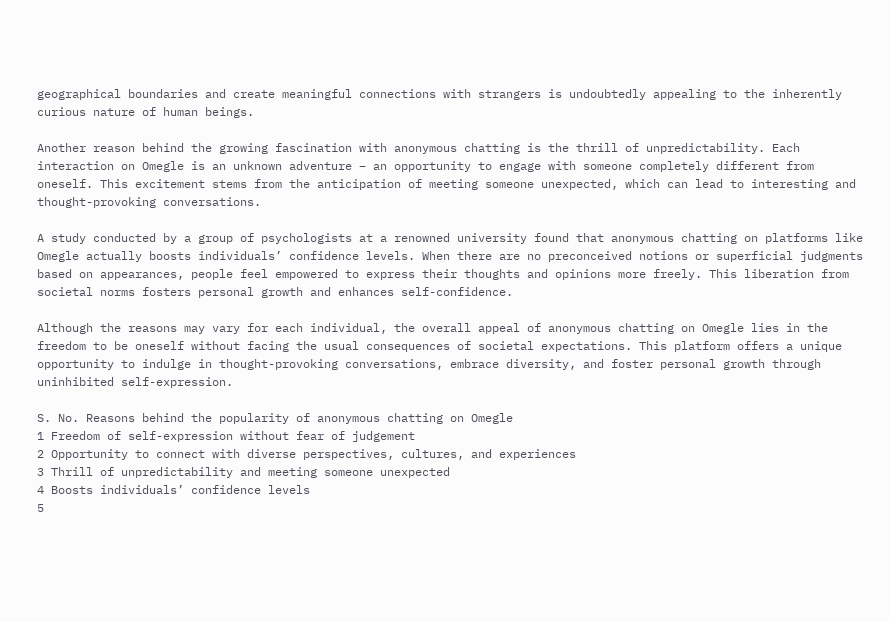geographical boundaries and create meaningful connections with strangers is undoubtedly appealing to the inherently curious nature of human beings.

Another reason behind the growing fascination with anonymous chatting is the thrill of unpredictability. Each interaction on Omegle is an unknown adventure – an opportunity to engage with someone completely different from oneself. This excitement stems from the anticipation of meeting someone unexpected, which can lead to interesting and thought-provoking conversations.

A study conducted by a group of psychologists at a renowned university found that anonymous chatting on platforms like Omegle actually boosts individuals’ confidence levels. When there are no preconceived notions or superficial judgments based on appearances, people feel empowered to express their thoughts and opinions more freely. This liberation from societal norms fosters personal growth and enhances self-confidence.

Although the reasons may vary for each individual, the overall appeal of anonymous chatting on Omegle lies in the freedom to be oneself without facing the usual consequences of societal expectations. This platform offers a unique opportunity to indulge in thought-provoking conversations, embrace diversity, and foster personal growth through uninhibited self-expression.

S. No. Reasons behind the popularity of anonymous chatting on Omegle
1 Freedom of self-expression without fear of judgement
2 Opportunity to connect with diverse perspectives, cultures, and experiences
3 Thrill of unpredictability and meeting someone unexpected
4 Boosts individuals’ confidence levels
5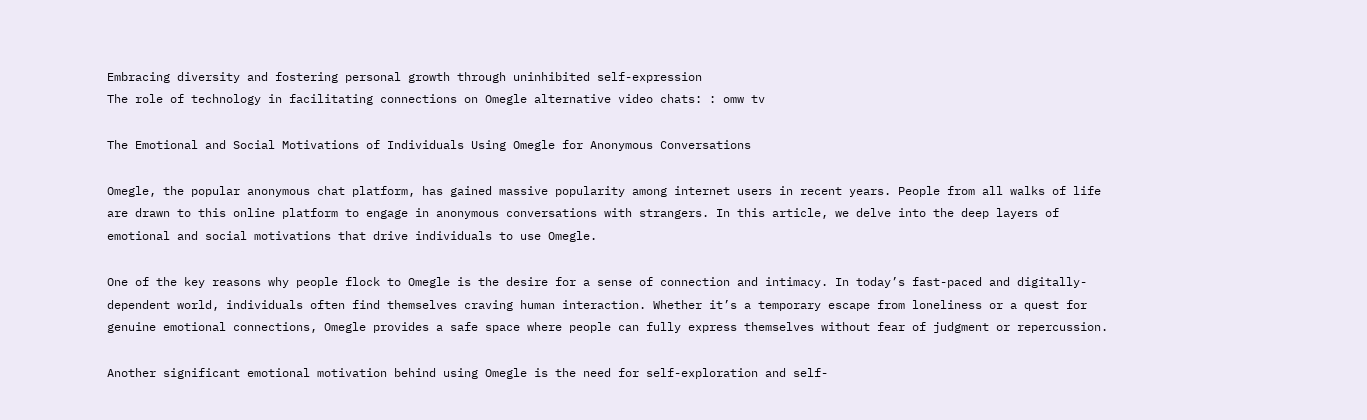Embracing diversity and fostering personal growth through uninhibited self-expression
The role of technology in facilitating connections on Omegle alternative video chats: : omw tv

The Emotional and Social Motivations of Individuals Using Omegle for Anonymous Conversations

Omegle, the popular anonymous chat platform, has gained massive popularity among internet users in recent years. People from all walks of life are drawn to this online platform to engage in anonymous conversations with strangers. In this article, we delve into the deep layers of emotional and social motivations that drive individuals to use Omegle.

One of the key reasons why people flock to Omegle is the desire for a sense of connection and intimacy. In today’s fast-paced and digitally-dependent world, individuals often find themselves craving human interaction. Whether it’s a temporary escape from loneliness or a quest for genuine emotional connections, Omegle provides a safe space where people can fully express themselves without fear of judgment or repercussion.

Another significant emotional motivation behind using Omegle is the need for self-exploration and self-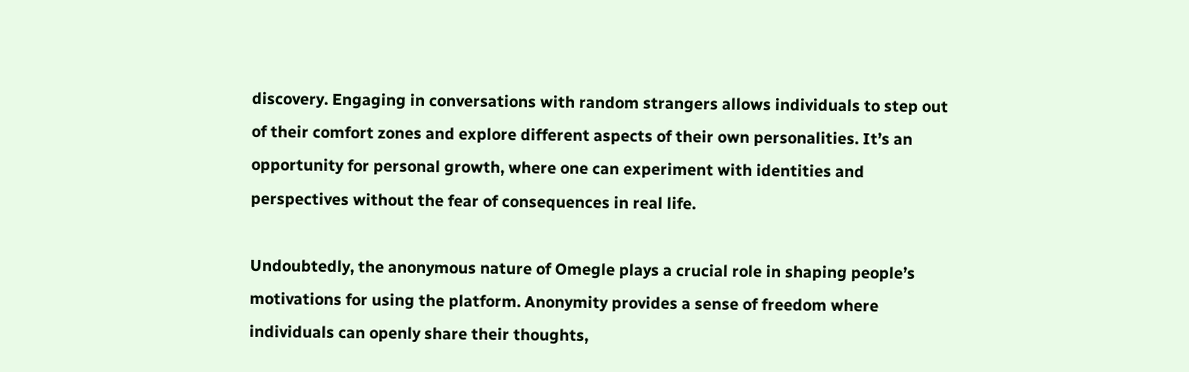discovery. Engaging in conversations with random strangers allows individuals to step out of their comfort zones and explore different aspects of their own personalities. It’s an opportunity for personal growth, where one can experiment with identities and perspectives without the fear of consequences in real life.

Undoubtedly, the anonymous nature of Omegle plays a crucial role in shaping people’s motivations for using the platform. Anonymity provides a sense of freedom where individuals can openly share their thoughts,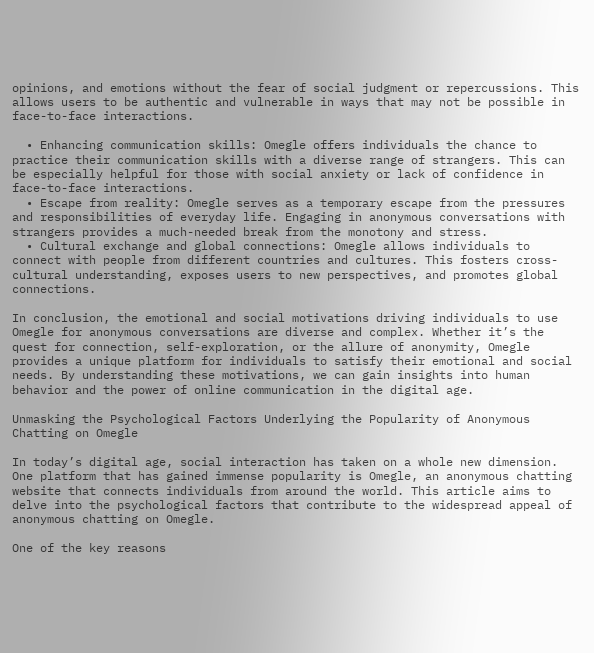opinions, and emotions without the fear of social judgment or repercussions. This allows users to be authentic and vulnerable in ways that may not be possible in face-to-face interactions.

  • Enhancing communication skills: Omegle offers individuals the chance to practice their communication skills with a diverse range of strangers. This can be especially helpful for those with social anxiety or lack of confidence in face-to-face interactions.
  • Escape from reality: Omegle serves as a temporary escape from the pressures and responsibilities of everyday life. Engaging in anonymous conversations with strangers provides a much-needed break from the monotony and stress.
  • Cultural exchange and global connections: Omegle allows individuals to connect with people from different countries and cultures. This fosters cross-cultural understanding, exposes users to new perspectives, and promotes global connections.

In conclusion, the emotional and social motivations driving individuals to use Omegle for anonymous conversations are diverse and complex. Whether it’s the quest for connection, self-exploration, or the allure of anonymity, Omegle provides a unique platform for individuals to satisfy their emotional and social needs. By understanding these motivations, we can gain insights into human behavior and the power of online communication in the digital age.

Unmasking the Psychological Factors Underlying the Popularity of Anonymous Chatting on Omegle

In today’s digital age, social interaction has taken on a whole new dimension. One platform that has gained immense popularity is Omegle, an anonymous chatting website that connects individuals from around the world. This article aims to delve into the psychological factors that contribute to the widespread appeal of anonymous chatting on Omegle.

One of the key reasons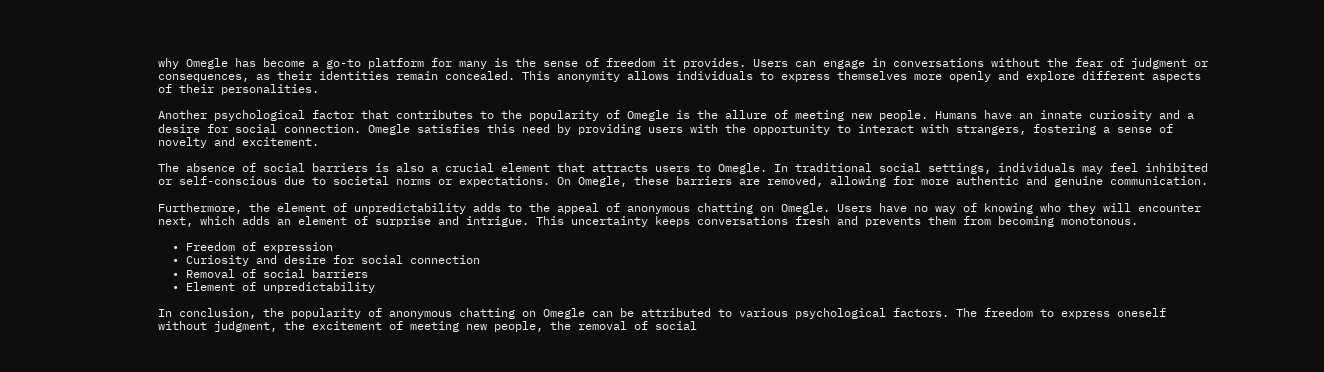why Omegle has become a go-to platform for many is the sense of freedom it provides. Users can engage in conversations without the fear of judgment or consequences, as their identities remain concealed. This anonymity allows individuals to express themselves more openly and explore different aspects of their personalities.

Another psychological factor that contributes to the popularity of Omegle is the allure of meeting new people. Humans have an innate curiosity and a desire for social connection. Omegle satisfies this need by providing users with the opportunity to interact with strangers, fostering a sense of novelty and excitement.

The absence of social barriers is also a crucial element that attracts users to Omegle. In traditional social settings, individuals may feel inhibited or self-conscious due to societal norms or expectations. On Omegle, these barriers are removed, allowing for more authentic and genuine communication.

Furthermore, the element of unpredictability adds to the appeal of anonymous chatting on Omegle. Users have no way of knowing who they will encounter next, which adds an element of surprise and intrigue. This uncertainty keeps conversations fresh and prevents them from becoming monotonous.

  • Freedom of expression
  • Curiosity and desire for social connection
  • Removal of social barriers
  • Element of unpredictability

In conclusion, the popularity of anonymous chatting on Omegle can be attributed to various psychological factors. The freedom to express oneself without judgment, the excitement of meeting new people, the removal of social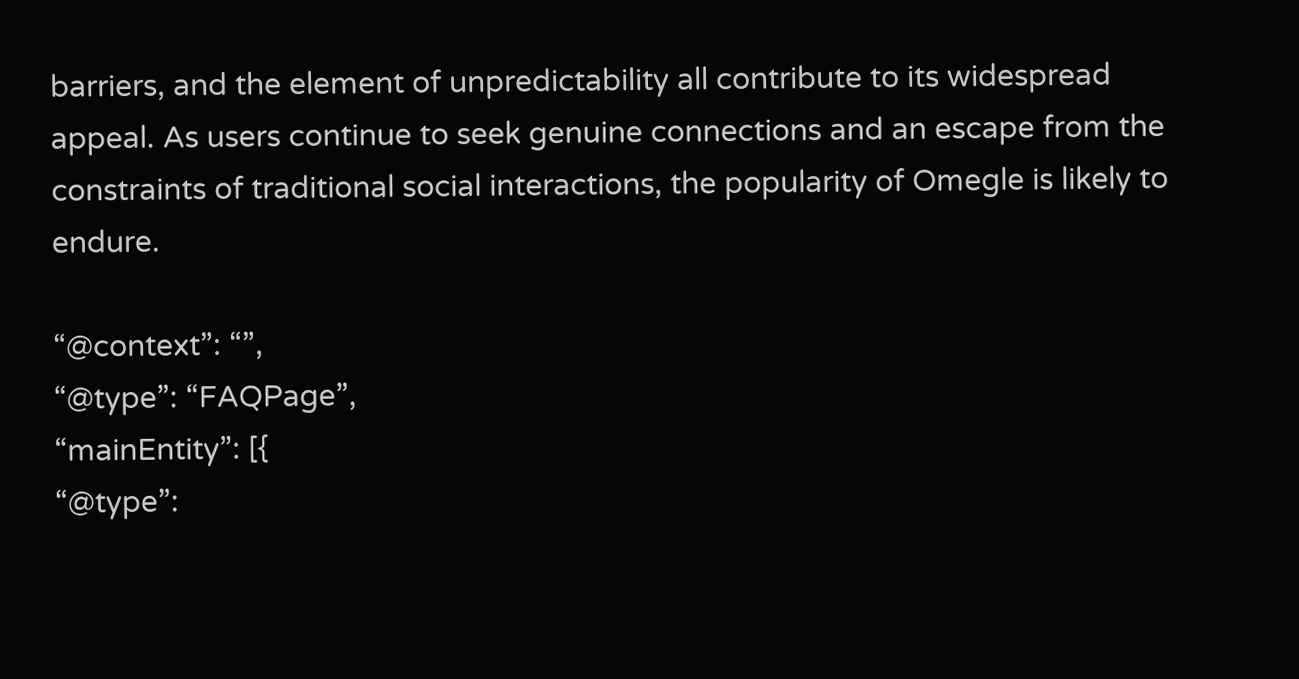barriers, and the element of unpredictability all contribute to its widespread appeal. As users continue to seek genuine connections and an escape from the constraints of traditional social interactions, the popularity of Omegle is likely to endure.

“@context”: “”,
“@type”: “FAQPage”,
“mainEntity”: [{
“@type”: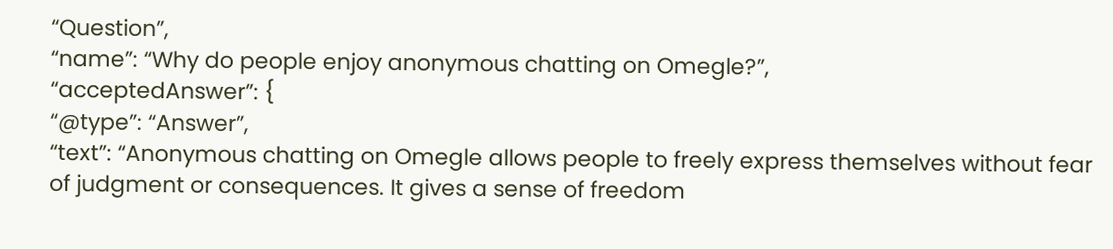“Question”,
“name”: “Why do people enjoy anonymous chatting on Omegle?”,
“acceptedAnswer”: {
“@type”: “Answer”,
“text”: “Anonymous chatting on Omegle allows people to freely express themselves without fear of judgment or consequences. It gives a sense of freedom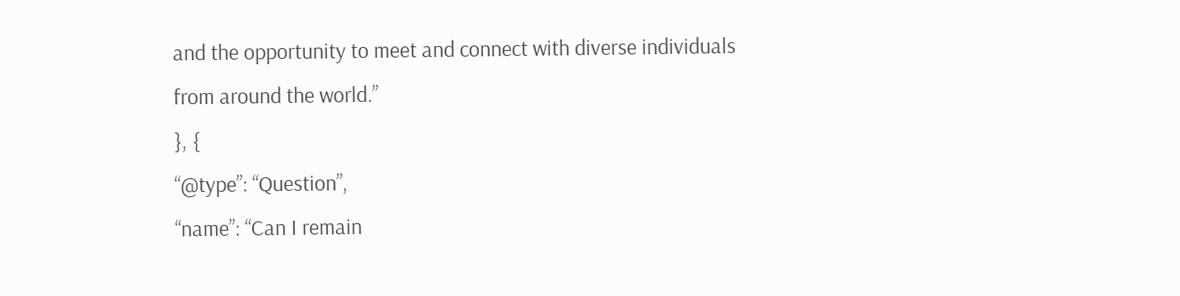and the opportunity to meet and connect with diverse individuals from around the world.”
}, {
“@type”: “Question”,
“name”: “Can I remain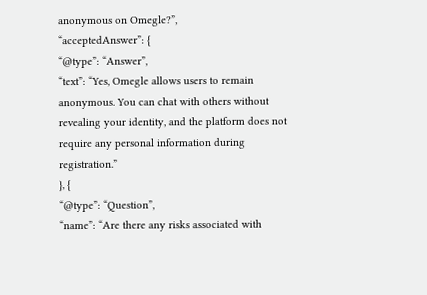anonymous on Omegle?”,
“acceptedAnswer”: {
“@type”: “Answer”,
“text”: “Yes, Omegle allows users to remain anonymous. You can chat with others without revealing your identity, and the platform does not require any personal information during registration.”
}, {
“@type”: “Question”,
“name”: “Are there any risks associated with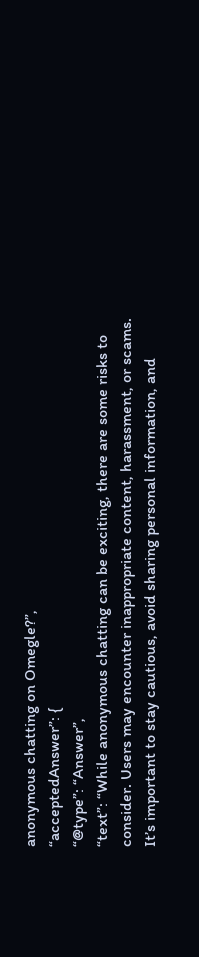anonymous chatting on Omegle?”,
“acceptedAnswer”: {
“@type”: “Answer”,
“text”: “While anonymous chatting can be exciting, there are some risks to consider. Users may encounter inappropriate content, harassment, or scams. It’s important to stay cautious, avoid sharing personal information, and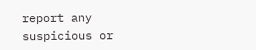report any suspicious or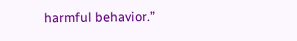harmful behavior.”